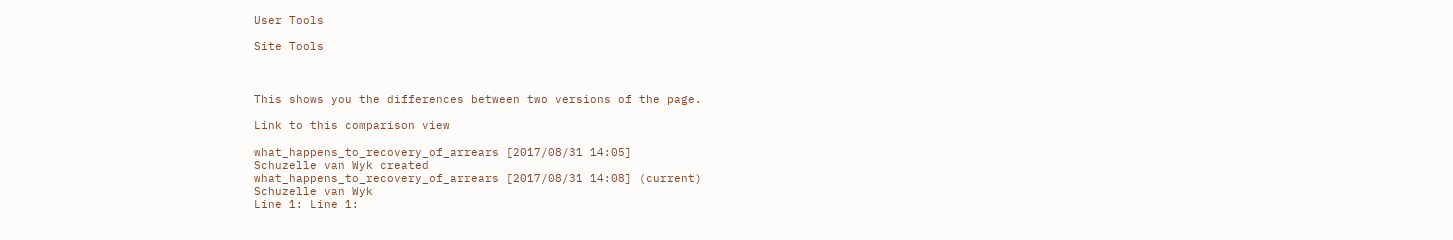User Tools

Site Tools



This shows you the differences between two versions of the page.

Link to this comparison view

what_happens_to_recovery_of_arrears [2017/08/31 14:05]
Schuzelle van Wyk created
what_happens_to_recovery_of_arrears [2017/08/31 14:08] (current)
Schuzelle van Wyk
Line 1: Line 1: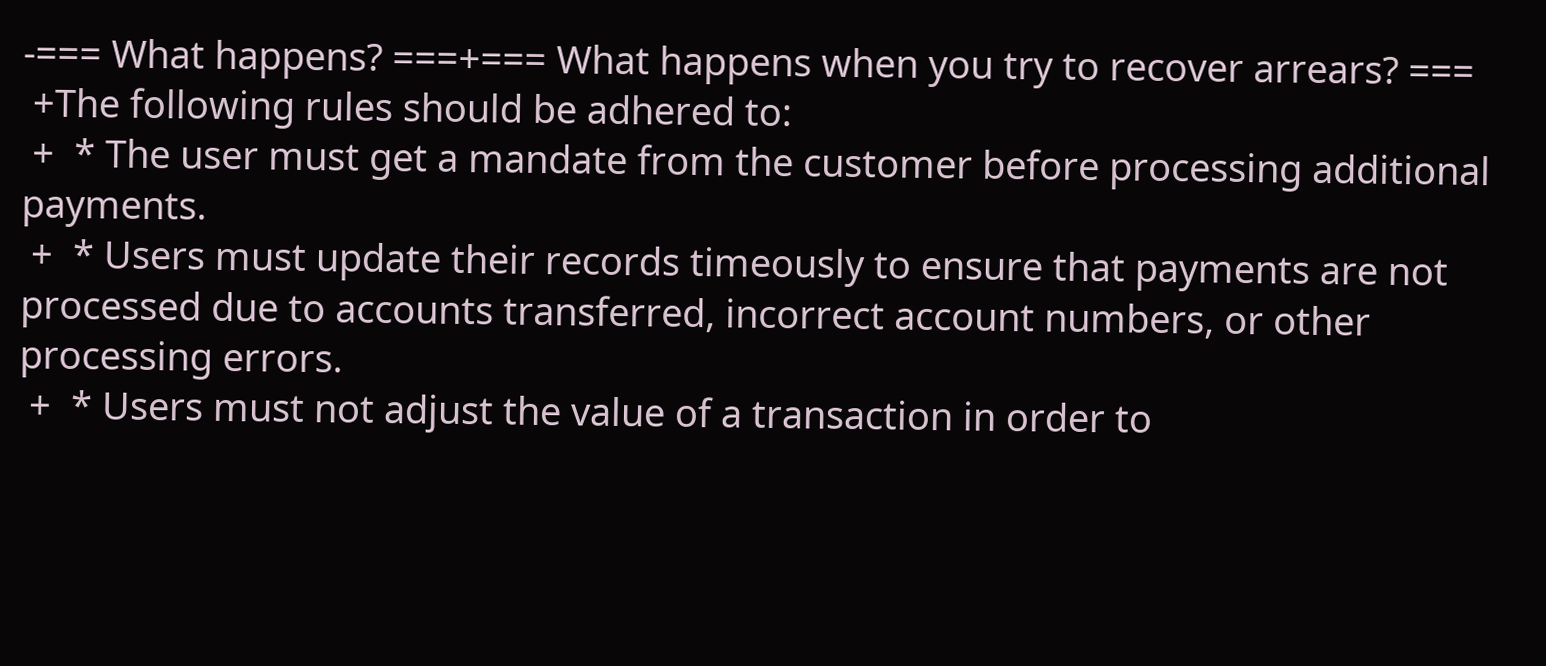-=== What happens? ===+=== What happens when you try to recover arrears? ===
 +The following rules should be adhered to:
 +  * The user must get a mandate from the customer before processing additional payments.
 +  * Users must update their records timeously to ensure that payments are not processed due to accounts transferred, incorrect account numbers, or other processing errors.
 +  * Users must not adjust the value of a transaction in order to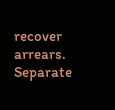recover arrears. Separate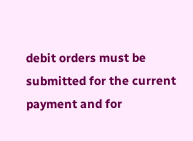debit orders must be submitted for the current payment and for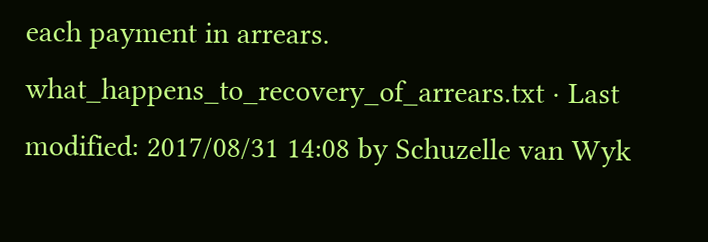each payment in arrears.
what_happens_to_recovery_of_arrears.txt · Last modified: 2017/08/31 14:08 by Schuzelle van Wyk